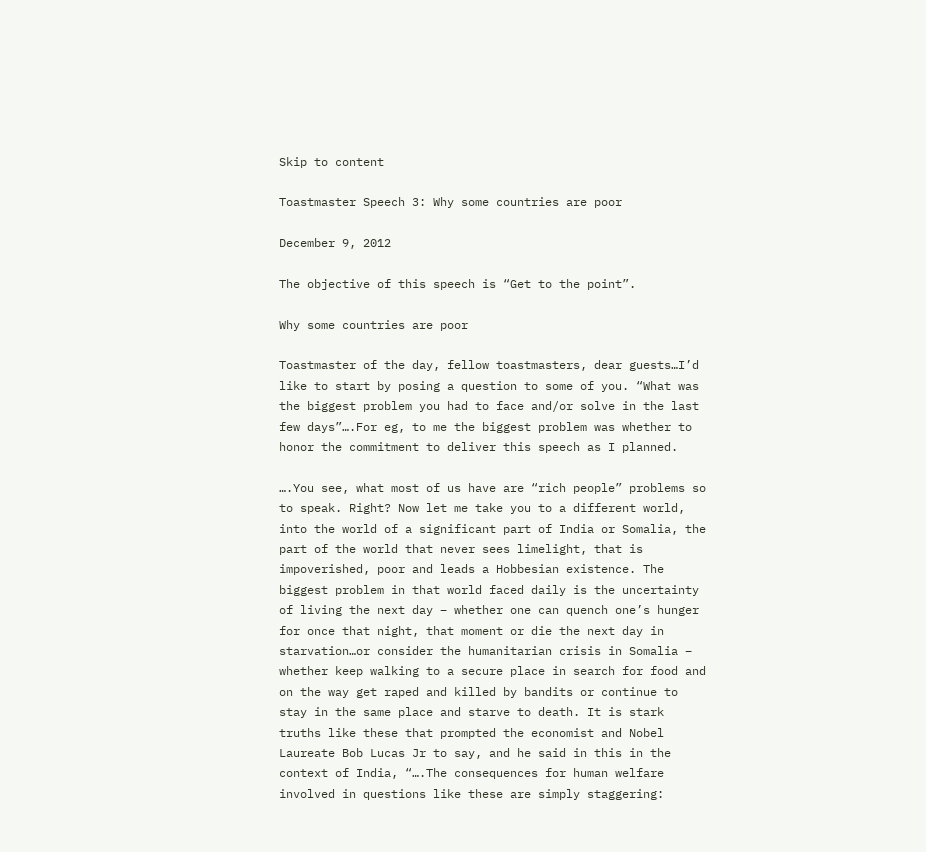Skip to content

Toastmaster Speech 3: Why some countries are poor

December 9, 2012

The objective of this speech is “Get to the point”.

Why some countries are poor

Toastmaster of the day, fellow toastmasters, dear guests…I’d like to start by posing a question to some of you. “What was the biggest problem you had to face and/or solve in the last few days”….For eg, to me the biggest problem was whether to honor the commitment to deliver this speech as I planned.

….You see, what most of us have are “rich people” problems so to speak. Right? Now let me take you to a different world, into the world of a significant part of India or Somalia, the part of the world that never sees limelight, that is impoverished, poor and leads a Hobbesian existence. The biggest problem in that world faced daily is the uncertainty of living the next day – whether one can quench one’s hunger for once that night, that moment or die the next day in starvation…or consider the humanitarian crisis in Somalia – whether keep walking to a secure place in search for food and on the way get raped and killed by bandits or continue to stay in the same place and starve to death. It is stark truths like these that prompted the economist and Nobel Laureate Bob Lucas Jr to say, and he said in this in the context of India, “….The consequences for human welfare involved in questions like these are simply staggering: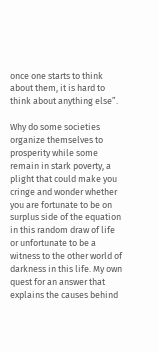once one starts to think about them, it is hard to think about anything else”.

Why do some societies organize themselves to prosperity while some remain in stark poverty, a plight that could make you cringe and wonder whether you are fortunate to be on surplus side of the equation in this random draw of life or unfortunate to be a witness to the other world of darkness in this life. My own quest for an answer that explains the causes behind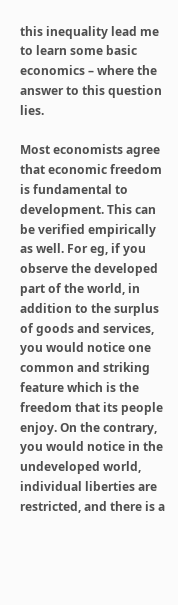this inequality lead me to learn some basic economics – where the answer to this question lies.

Most economists agree that economic freedom is fundamental to development. This can be verified empirically as well. For eg, if you observe the developed part of the world, in addition to the surplus of goods and services, you would notice one common and striking feature which is the freedom that its people enjoy. On the contrary,  you would notice in the undeveloped world, individual liberties are restricted, and there is a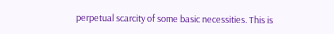perpetual scarcity of some basic necessities. This is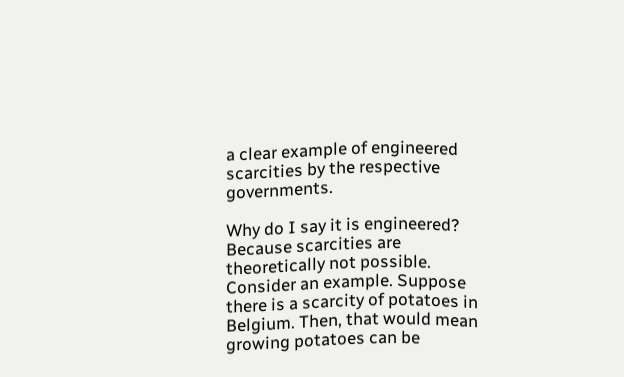a clear example of engineered scarcities by the respective governments.

Why do I say it is engineered? Because scarcities are theoretically not possible. Consider an example. Suppose there is a scarcity of potatoes in Belgium. Then, that would mean growing potatoes can be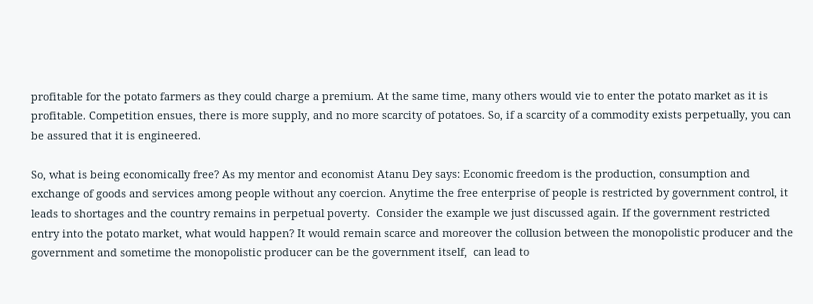profitable for the potato farmers as they could charge a premium. At the same time, many others would vie to enter the potato market as it is profitable. Competition ensues, there is more supply, and no more scarcity of potatoes. So, if a scarcity of a commodity exists perpetually, you can be assured that it is engineered.

So, what is being economically free? As my mentor and economist Atanu Dey says: Economic freedom is the production, consumption and exchange of goods and services among people without any coercion. Anytime the free enterprise of people is restricted by government control, it leads to shortages and the country remains in perpetual poverty.  Consider the example we just discussed again. If the government restricted entry into the potato market, what would happen? It would remain scarce and moreover the collusion between the monopolistic producer and the government and sometime the monopolistic producer can be the government itself,  can lead to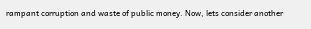rampant corruption and waste of public money. Now, lets consider another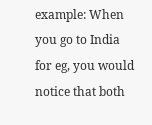example: When you go to India for eg, you would notice that both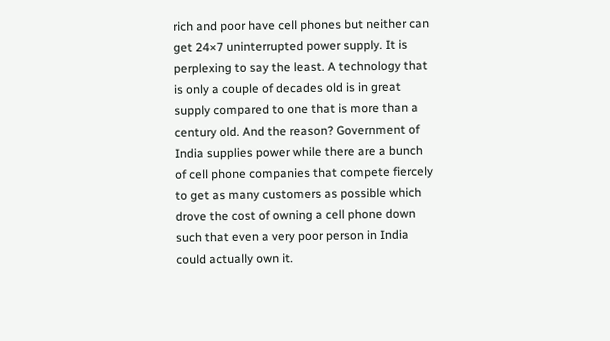rich and poor have cell phones but neither can get 24×7 uninterrupted power supply. It is perplexing to say the least. A technology that is only a couple of decades old is in great supply compared to one that is more than a century old. And the reason? Government of India supplies power while there are a bunch of cell phone companies that compete fiercely to get as many customers as possible which drove the cost of owning a cell phone down such that even a very poor person in India could actually own it.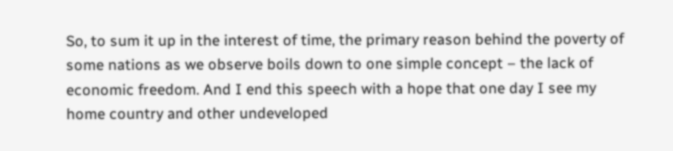So, to sum it up in the interest of time, the primary reason behind the poverty of some nations as we observe boils down to one simple concept – the lack of economic freedom. And I end this speech with a hope that one day I see my home country and other undeveloped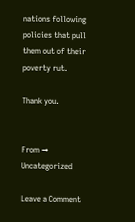nations following policies that pull them out of their poverty rut.

Thank you.


From → Uncategorized

Leave a Comment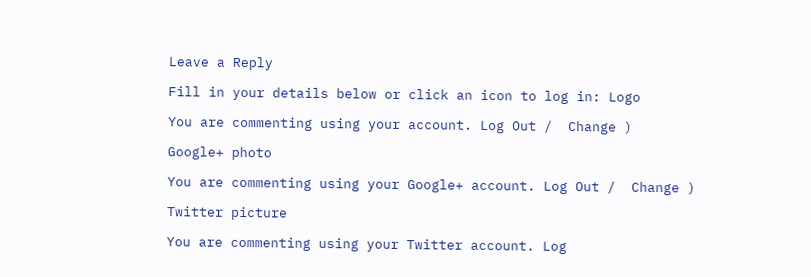Leave a Reply

Fill in your details below or click an icon to log in: Logo

You are commenting using your account. Log Out /  Change )

Google+ photo

You are commenting using your Google+ account. Log Out /  Change )

Twitter picture

You are commenting using your Twitter account. Log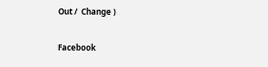Out /  Change )

Facebook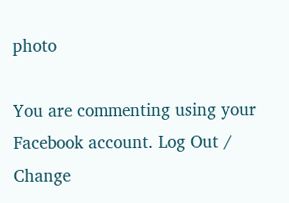photo

You are commenting using your Facebook account. Log Out /  Change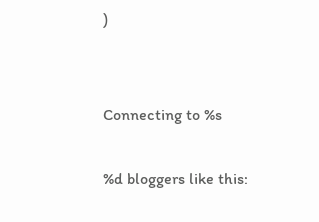)


Connecting to %s

%d bloggers like this: